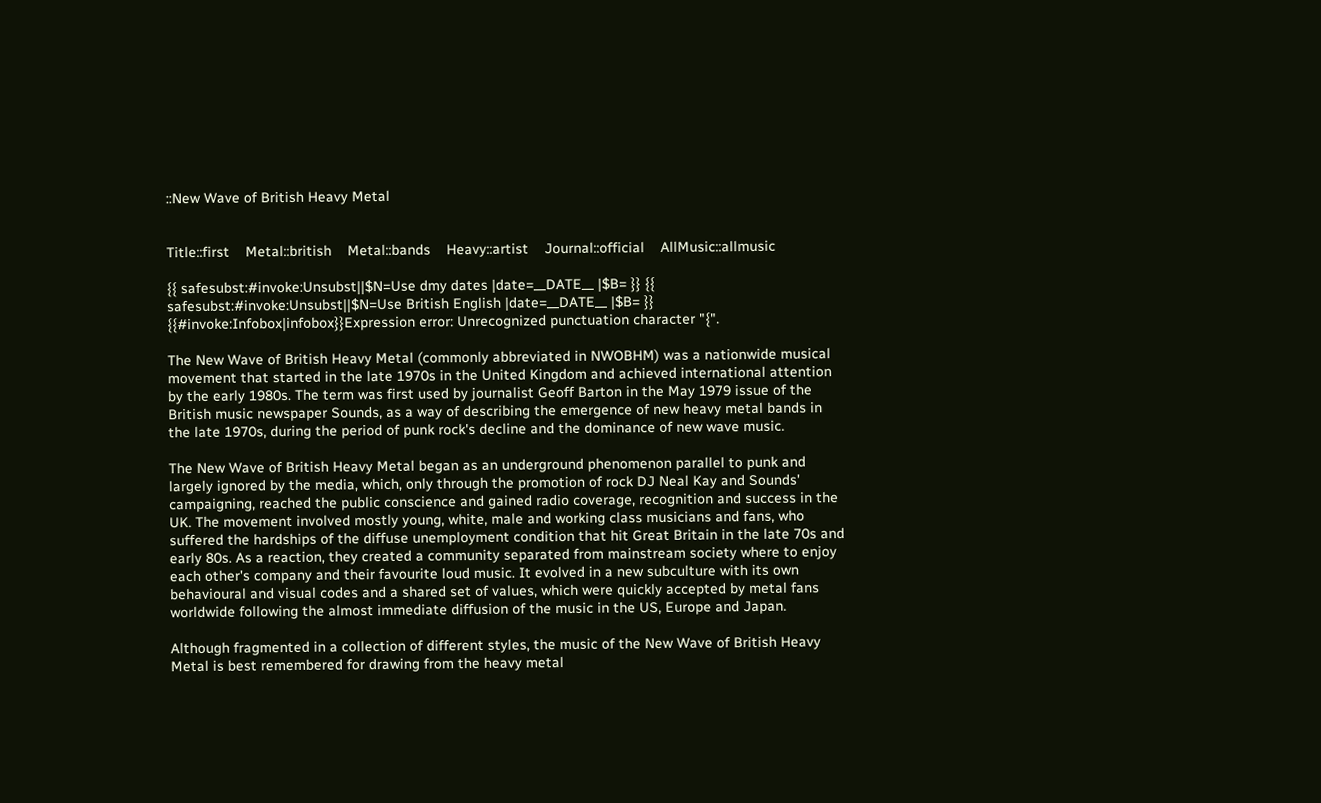::New Wave of British Heavy Metal


Title::first    Metal::british    Metal::bands    Heavy::artist    Journal::official    AllMusic::allmusic

{{ safesubst:#invoke:Unsubst||$N=Use dmy dates |date=__DATE__ |$B= }} {{ safesubst:#invoke:Unsubst||$N=Use British English |date=__DATE__ |$B= }} {{#invoke:Infobox|infobox}}Expression error: Unrecognized punctuation character "{".

The New Wave of British Heavy Metal (commonly abbreviated in NWOBHM) was a nationwide musical movement that started in the late 1970s in the United Kingdom and achieved international attention by the early 1980s. The term was first used by journalist Geoff Barton in the May 1979 issue of the British music newspaper Sounds, as a way of describing the emergence of new heavy metal bands in the late 1970s, during the period of punk rock's decline and the dominance of new wave music.

The New Wave of British Heavy Metal began as an underground phenomenon parallel to punk and largely ignored by the media, which, only through the promotion of rock DJ Neal Kay and Sounds' campaigning, reached the public conscience and gained radio coverage, recognition and success in the UK. The movement involved mostly young, white, male and working class musicians and fans, who suffered the hardships of the diffuse unemployment condition that hit Great Britain in the late 70s and early 80s. As a reaction, they created a community separated from mainstream society where to enjoy each other's company and their favourite loud music. It evolved in a new subculture with its own behavioural and visual codes and a shared set of values, which were quickly accepted by metal fans worldwide following the almost immediate diffusion of the music in the US, Europe and Japan.

Although fragmented in a collection of different styles, the music of the New Wave of British Heavy Metal is best remembered for drawing from the heavy metal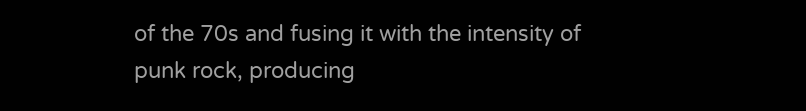of the 70s and fusing it with the intensity of punk rock, producing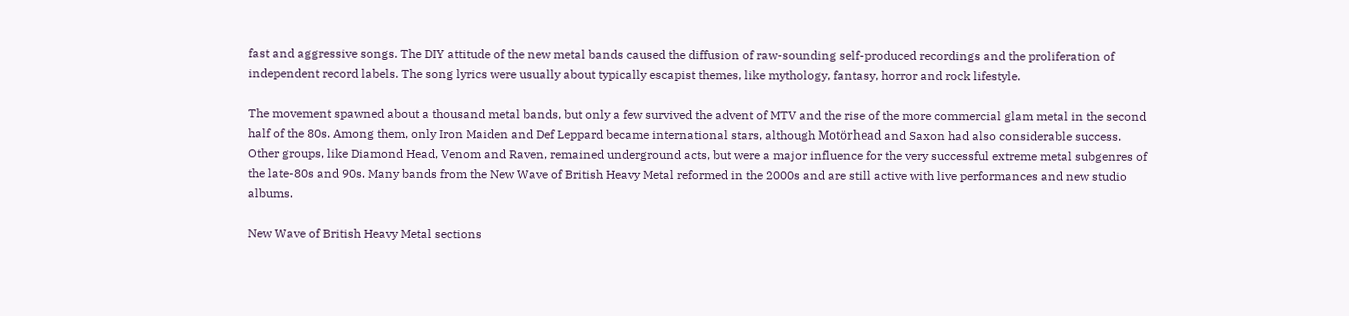fast and aggressive songs. The DIY attitude of the new metal bands caused the diffusion of raw-sounding self-produced recordings and the proliferation of independent record labels. The song lyrics were usually about typically escapist themes, like mythology, fantasy, horror and rock lifestyle.

The movement spawned about a thousand metal bands, but only a few survived the advent of MTV and the rise of the more commercial glam metal in the second half of the 80s. Among them, only Iron Maiden and Def Leppard became international stars, although Motörhead and Saxon had also considerable success. Other groups, like Diamond Head, Venom and Raven, remained underground acts, but were a major influence for the very successful extreme metal subgenres of the late-80s and 90s. Many bands from the New Wave of British Heavy Metal reformed in the 2000s and are still active with live performances and new studio albums.

New Wave of British Heavy Metal sections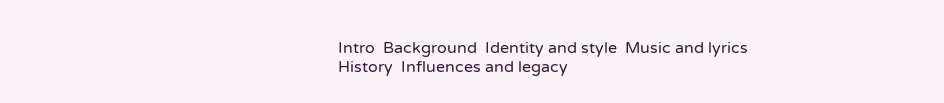Intro  Background  Identity and style  Music and lyrics  History  Influences and legacy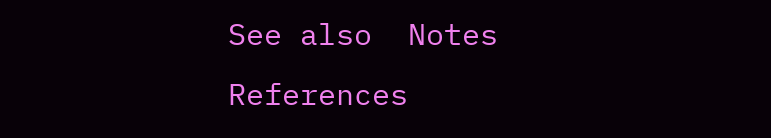See also  Notes  References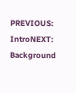PREVIOUS: IntroNEXT: Background